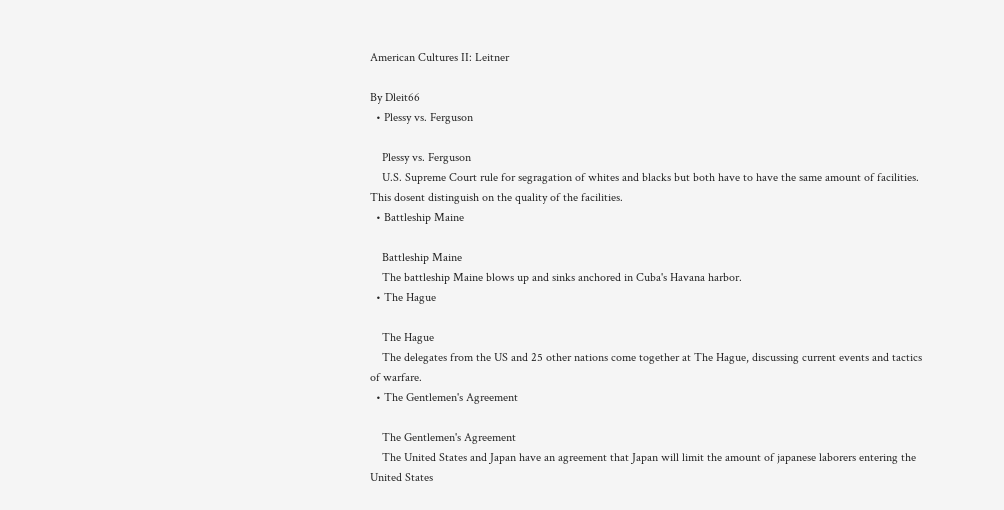American Cultures II: Leitner

By Dleit66
  • Plessy vs. Ferguson

    Plessy vs. Ferguson
    U.S. Supreme Court rule for segragation of whites and blacks but both have to have the same amount of facilities. This dosent distinguish on the quality of the facilities.
  • Battleship Maine

    Battleship Maine
    The battleship Maine blows up and sinks anchored in Cuba's Havana harbor.
  • The Hague

    The Hague
    The delegates from the US and 25 other nations come together at The Hague, discussing current events and tactics of warfare.
  • The Gentlemen's Agreement

    The Gentlemen's Agreement
    The United States and Japan have an agreement that Japan will limit the amount of japanese laborers entering the United States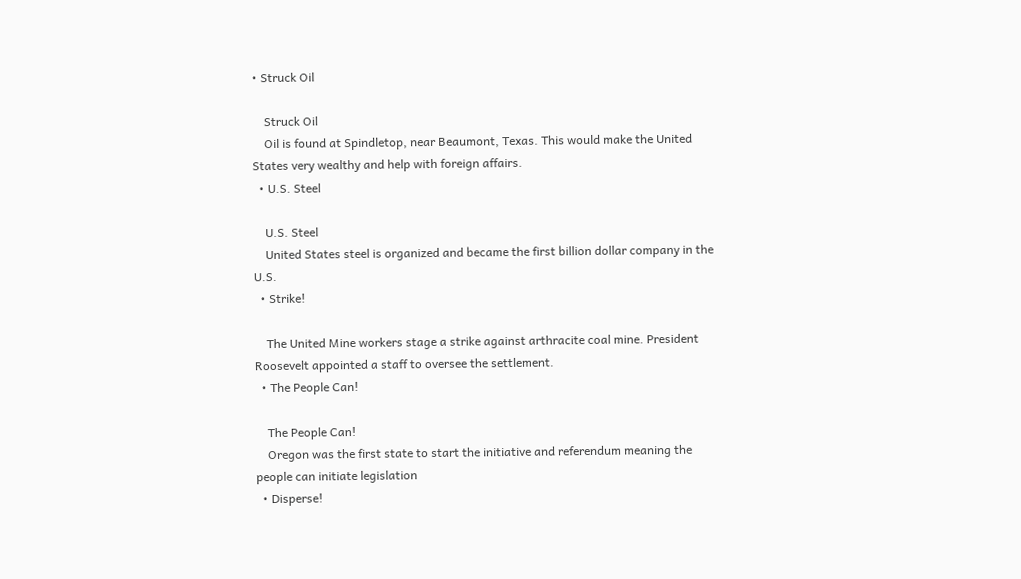• Struck Oil

    Struck Oil
    Oil is found at Spindletop, near Beaumont, Texas. This would make the United States very wealthy and help with foreign affairs.
  • U.S. Steel

    U.S. Steel
    United States steel is organized and became the first billion dollar company in the U.S.
  • Strike!

    The United Mine workers stage a strike against arthracite coal mine. President Roosevelt appointed a staff to oversee the settlement.
  • The People Can!

    The People Can!
    Oregon was the first state to start the initiative and referendum meaning the people can initiate legislation
  • Disperse!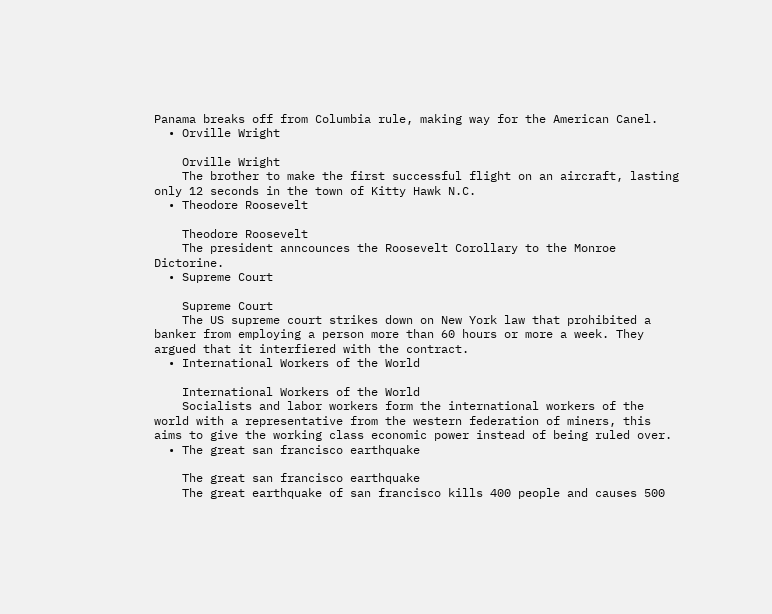Panama breaks off from Columbia rule, making way for the American Canel.
  • Orville Wright

    Orville Wright
    The brother to make the first successful flight on an aircraft, lasting only 12 seconds in the town of Kitty Hawk N.C.
  • Theodore Roosevelt

    Theodore Roosevelt
    The president anncounces the Roosevelt Corollary to the Monroe Dictorine.
  • Supreme Court

    Supreme Court
    The US supreme court strikes down on New York law that prohibited a banker from employing a person more than 60 hours or more a week. They argued that it interfiered with the contract.
  • International Workers of the World

    International Workers of the World
    Socialists and labor workers form the international workers of the world with a representative from the western federation of miners, this aims to give the working class economic power instead of being ruled over.
  • The great san francisco earthquake

    The great san francisco earthquake
    The great earthquake of san francisco kills 400 people and causes 500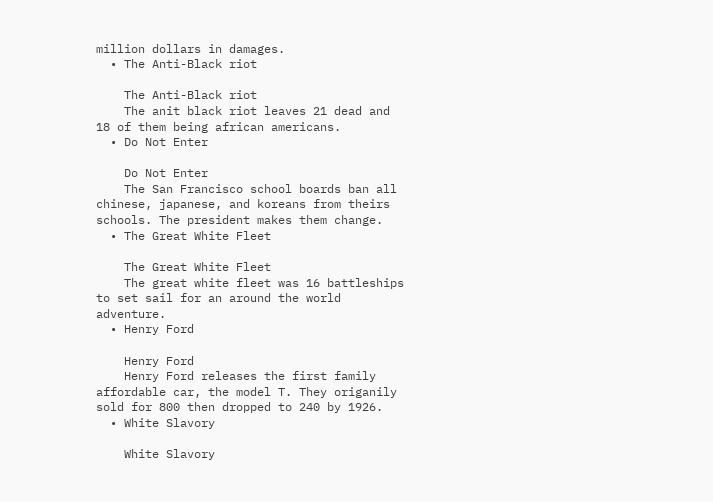million dollars in damages.
  • The Anti-Black riot

    The Anti-Black riot
    The anit black riot leaves 21 dead and 18 of them being african americans.
  • Do Not Enter

    Do Not Enter
    The San Francisco school boards ban all chinese, japanese, and koreans from theirs schools. The president makes them change.
  • The Great White Fleet

    The Great White Fleet
    The great white fleet was 16 battleships to set sail for an around the world adventure.
  • Henry Ford

    Henry Ford
    Henry Ford releases the first family affordable car, the model T. They origanily sold for 800 then dropped to 240 by 1926.
  • White Slavory

    White Slavory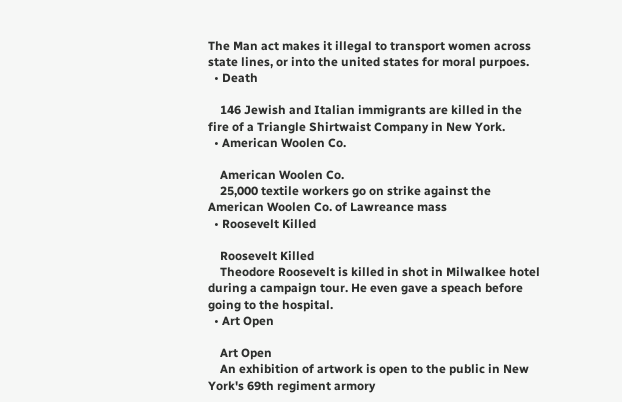The Man act makes it illegal to transport women across state lines, or into the united states for moral purpoes.
  • Death

    146 Jewish and Italian immigrants are killed in the fire of a Triangle Shirtwaist Company in New York.
  • American Woolen Co.

    American Woolen Co.
    25,000 textile workers go on strike against the American Woolen Co. of Lawreance mass
  • Roosevelt Killed

    Roosevelt Killed
    Theodore Roosevelt is killed in shot in Milwalkee hotel during a campaign tour. He even gave a speach before going to the hospital.
  • Art Open

    Art Open
    An exhibition of artwork is open to the public in New York's 69th regiment armory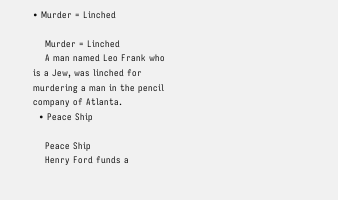• Murder = Linched

    Murder = Linched
    A man named Leo Frank who is a Jew, was linched for murdering a man in the pencil company of Atlanta.
  • Peace Ship

    Peace Ship
    Henry Ford funds a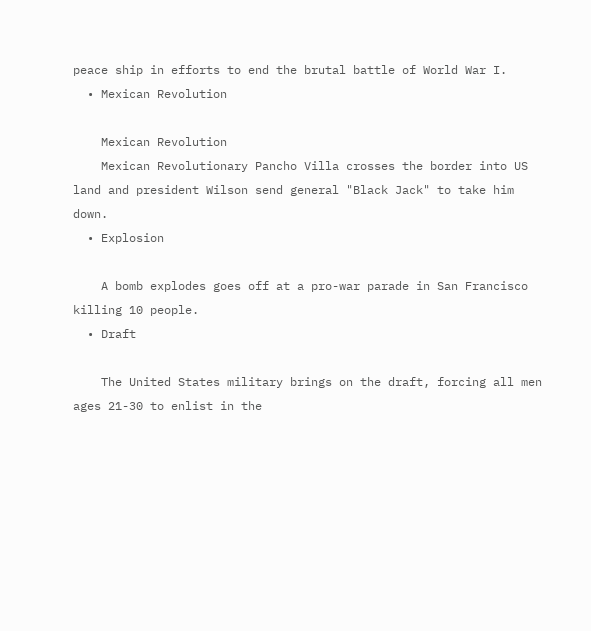peace ship in efforts to end the brutal battle of World War I.
  • Mexican Revolution

    Mexican Revolution
    Mexican Revolutionary Pancho Villa crosses the border into US land and president Wilson send general "Black Jack" to take him down.
  • Explosion

    A bomb explodes goes off at a pro-war parade in San Francisco killing 10 people.
  • Draft

    The United States military brings on the draft, forcing all men ages 21-30 to enlist in the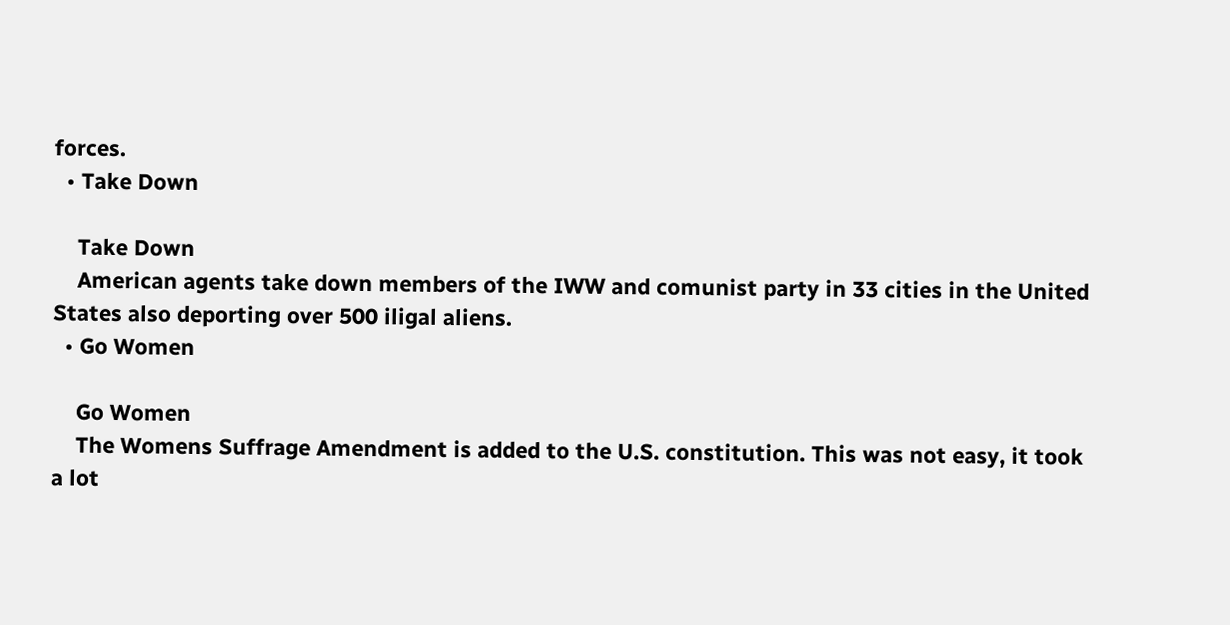forces.
  • Take Down

    Take Down
    American agents take down members of the IWW and comunist party in 33 cities in the United States also deporting over 500 iligal aliens.
  • Go Women

    Go Women
    The Womens Suffrage Amendment is added to the U.S. constitution. This was not easy, it took a lot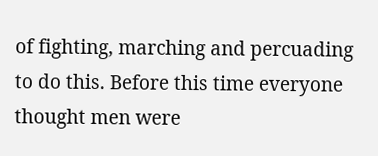of fighting, marching and percuading to do this. Before this time everyone thought men were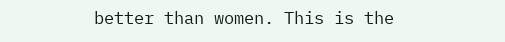better than women. This is the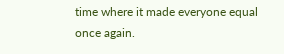time where it made everyone equal once again.